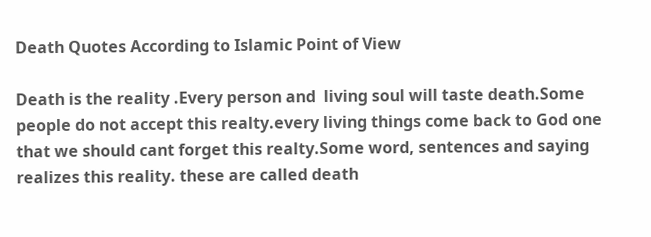Death Quotes According to Islamic Point of View

Death is the reality .Every person and  living soul will taste death.Some people do not accept this realty.every living things come back to God one that we should cant forget this realty.Some word, sentences and saying realizes this reality. these are called death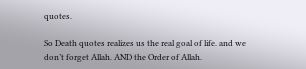quotes.

So Death quotes realizes us the real goal of life. and we don’t forget Allah. AND the Order of Allah.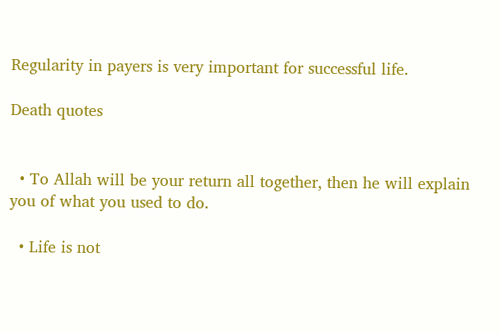Regularity in payers is very important for successful life.

Death quotes


  • To Allah will be your return all together, then he will explain you of what you used to do.

  • Life is not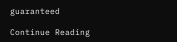guaranteed

Continue Reading